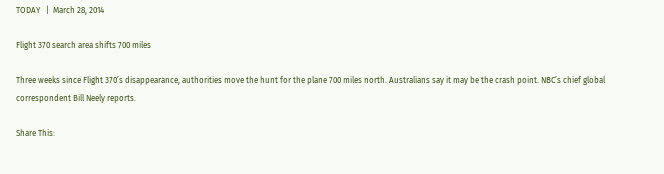TODAY   |  March 28, 2014

Flight 370 search area shifts 700 miles

Three weeks since Flight 370’s disappearance, authorities move the hunt for the plane 700 miles north. Australians say it may be the crash point. NBC’s chief global correspondent Bill Neely reports.

Share This: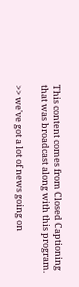This content comes from Closed Captioning that was broadcast along with this program.

>> we've got a lot of news going on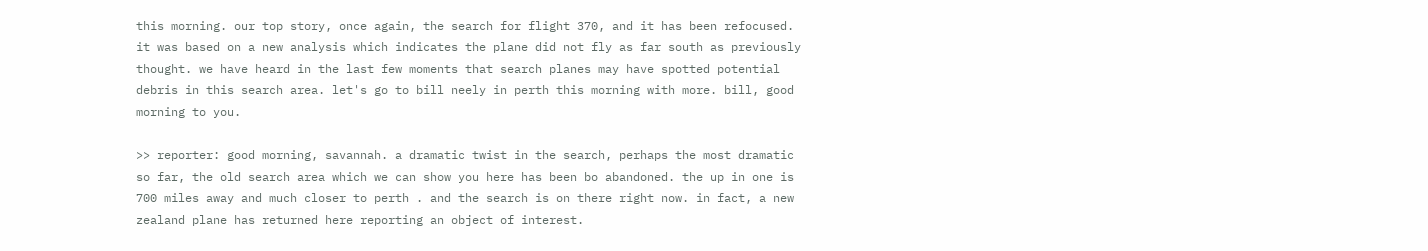this morning. our top story, once again, the search for flight 370, and it has been refocused. it was based on a new analysis which indicates the plane did not fly as far south as previously thought. we have heard in the last few moments that search planes may have spotted potential debris in this search area. let's go to bill neely in perth this morning with more. bill, good morning to you.

>> reporter: good morning, savannah. a dramatic twist in the search, perhaps the most dramatic so far, the old search area which we can show you here has been bo abandoned. the up in one is 700 miles away and much closer to perth . and the search is on there right now. in fact, a new zealand plane has returned here reporting an object of interest.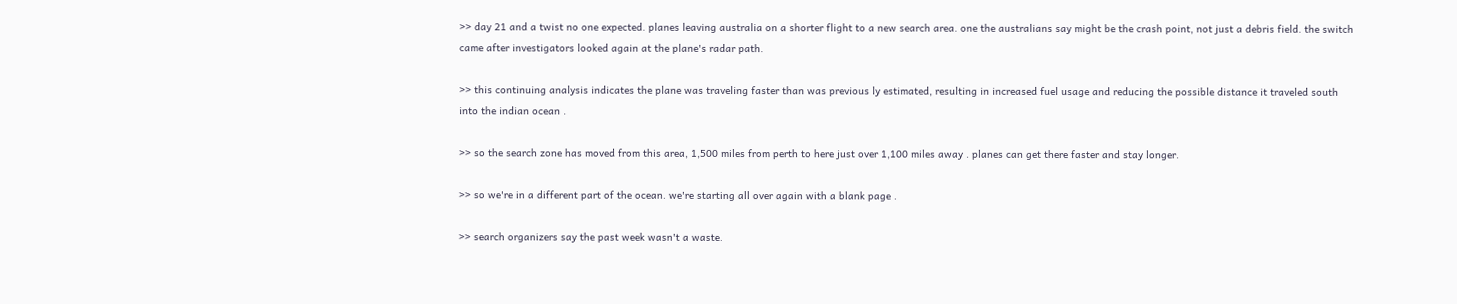>> day 21 and a twist no one expected. planes leaving australia on a shorter flight to a new search area. one the australians say might be the crash point, not just a debris field. the switch came after investigators looked again at the plane's radar path.

>> this continuing analysis indicates the plane was traveling faster than was previous ly estimated, resulting in increased fuel usage and reducing the possible distance it traveled south into the indian ocean .

>> so the search zone has moved from this area, 1,500 miles from perth to here just over 1,100 miles away . planes can get there faster and stay longer.

>> so we're in a different part of the ocean. we're starting all over again with a blank page .

>> search organizers say the past week wasn't a waste.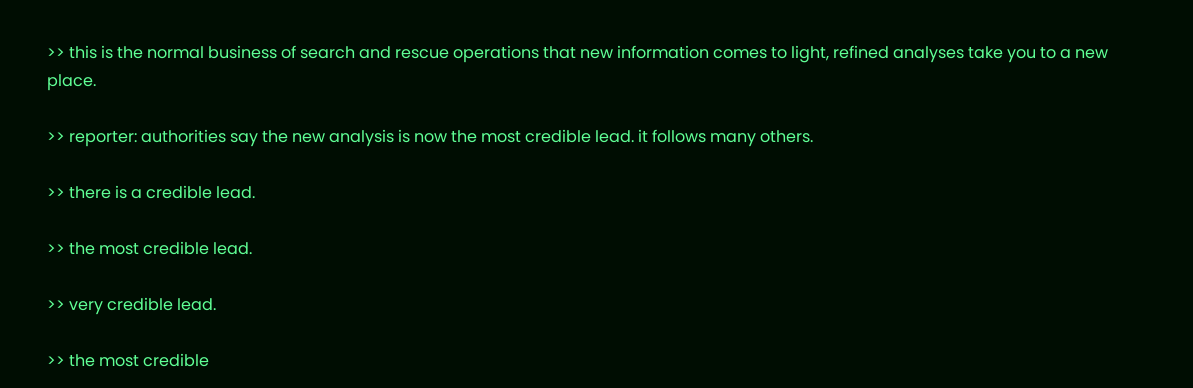>> this is the normal business of search and rescue operations that new information comes to light, refined analyses take you to a new place.

>> reporter: authorities say the new analysis is now the most credible lead. it follows many others.

>> there is a credible lead.

>> the most credible lead.

>> very credible lead.

>> the most credible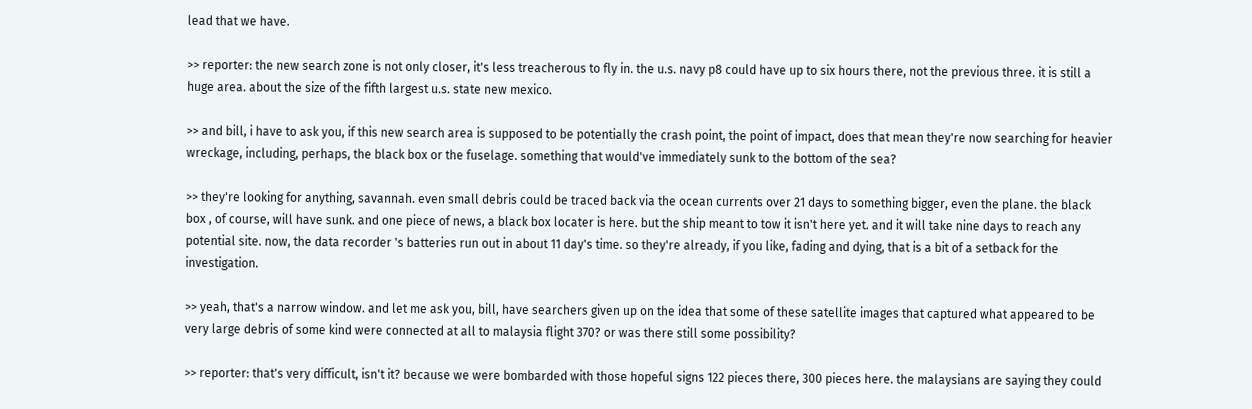lead that we have.

>> reporter: the new search zone is not only closer, it's less treacherous to fly in. the u.s. navy p8 could have up to six hours there, not the previous three. it is still a huge area. about the size of the fifth largest u.s. state new mexico.

>> and bill, i have to ask you, if this new search area is supposed to be potentially the crash point, the point of impact, does that mean they're now searching for heavier wreckage, including, perhaps, the black box or the fuselage. something that would've immediately sunk to the bottom of the sea?

>> they're looking for anything, savannah. even small debris could be traced back via the ocean currents over 21 days to something bigger, even the plane. the black box , of course, will have sunk. and one piece of news, a black box locater is here. but the ship meant to tow it isn't here yet. and it will take nine days to reach any potential site. now, the data recorder 's batteries run out in about 11 day's time. so they're already, if you like, fading and dying, that is a bit of a setback for the investigation.

>> yeah, that's a narrow window. and let me ask you, bill, have searchers given up on the idea that some of these satellite images that captured what appeared to be very large debris of some kind were connected at all to malaysia flight 370? or was there still some possibility?

>> reporter: that's very difficult, isn't it? because we were bombarded with those hopeful signs 122 pieces there, 300 pieces here. the malaysians are saying they could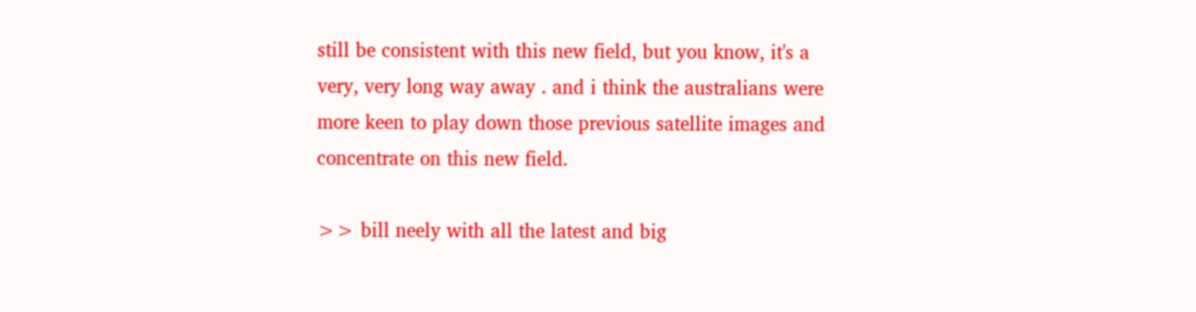still be consistent with this new field, but you know, it's a very, very long way away . and i think the australians were more keen to play down those previous satellite images and concentrate on this new field.

>> bill neely with all the latest and big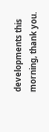developments this morning, thank you.